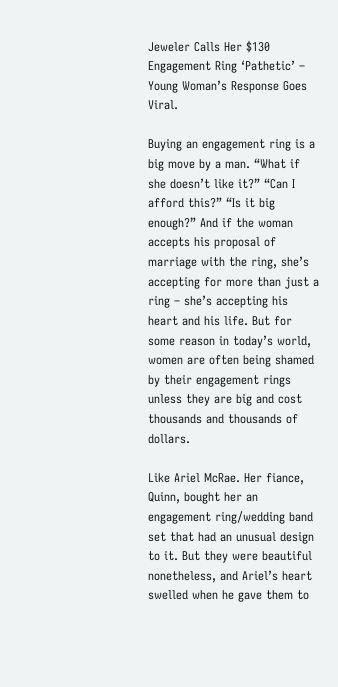Jeweler Calls Her $130 Engagement Ring ‘Pathetic’ – Young Woman’s Response Goes Viral.

Buying an engagement ring is a big move by a man. “What if she doesn’t like it?” “Can I afford this?” “Is it big enough?” And if the woman accepts his proposal of marriage with the ring, she’s accepting for more than just a ring – she’s accepting his heart and his life. But for some reason in today’s world, women are often being shamed by their engagement rings unless they are big and cost thousands and thousands of dollars.

Like Ariel McRae. Her fiance, Quinn, bought her an engagement ring/wedding band set that had an unusual design to it. But they were beautiful nonetheless, and Ariel’s heart swelled when he gave them to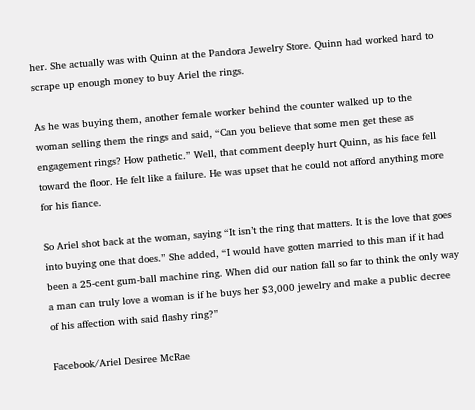her. She actually was with Quinn at the Pandora Jewelry Store. Quinn had worked hard to scrape up enough money to buy Ariel the rings.

As he was buying them, another female worker behind the counter walked up to the woman selling them the rings and said, “Can you believe that some men get these as engagement rings? How pathetic.” Well, that comment deeply hurt Quinn, as his face fell toward the floor. He felt like a failure. He was upset that he could not afford anything more for his fiance.

So Ariel shot back at the woman, saying “It isn’t the ring that matters. It is the love that goes into buying one that does.” She added, “I would have gotten married to this man if it had been a 25-cent gum-ball machine ring. When did our nation fall so far to think the only way a man can truly love a woman is if he buys her $3,000 jewelry and make a public decree of his affection with said flashy ring?”

Facebook/Ariel Desiree McRae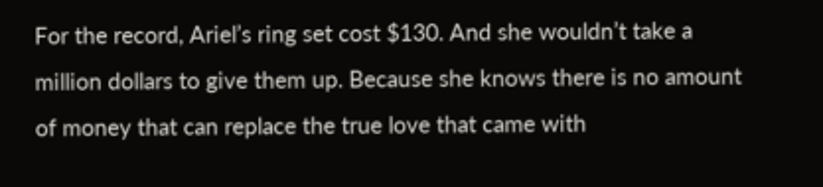For the record, Ariel’s ring set cost $130. And she wouldn’t take a million dollars to give them up. Because she knows there is no amount of money that can replace the true love that came with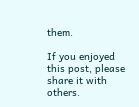them.

If you enjoyed this post, please share it with others.